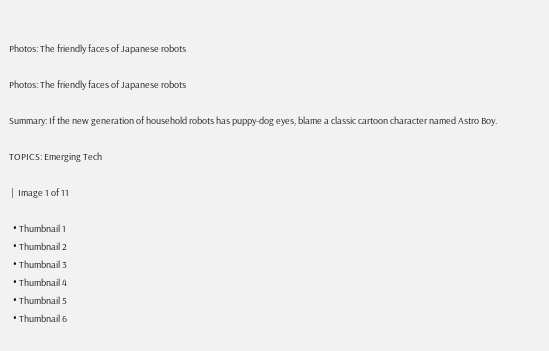Photos: The friendly faces of Japanese robots

Photos: The friendly faces of Japanese robots

Summary: If the new generation of household robots has puppy-dog eyes, blame a classic cartoon character named Astro Boy.

TOPICS: Emerging Tech

 |  Image 1 of 11

  • Thumbnail 1
  • Thumbnail 2
  • Thumbnail 3
  • Thumbnail 4
  • Thumbnail 5
  • Thumbnail 6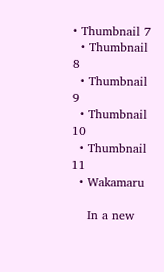• Thumbnail 7
  • Thumbnail 8
  • Thumbnail 9
  • Thumbnail 10
  • Thumbnail 11
  • Wakamaru

    In a new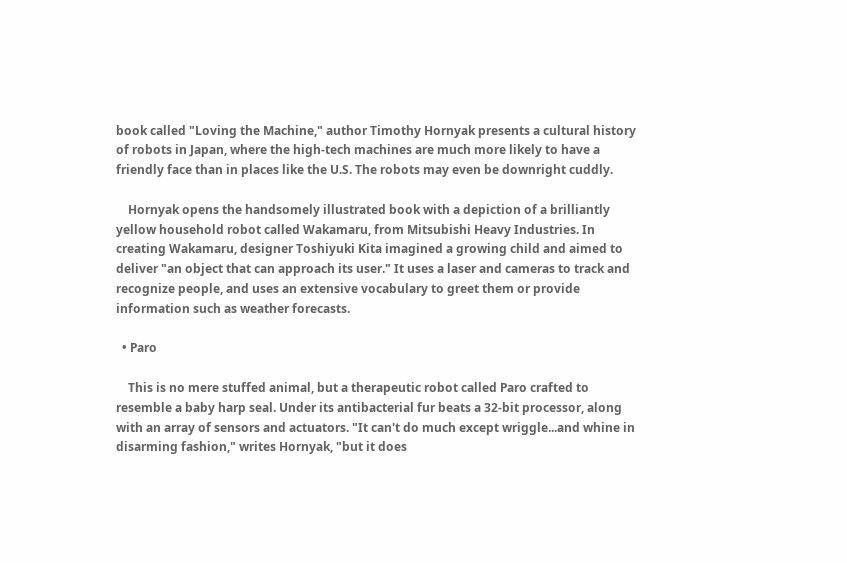book called "Loving the Machine," author Timothy Hornyak presents a cultural history of robots in Japan, where the high-tech machines are much more likely to have a friendly face than in places like the U.S. The robots may even be downright cuddly.

    Hornyak opens the handsomely illustrated book with a depiction of a brilliantly yellow household robot called Wakamaru, from Mitsubishi Heavy Industries. In creating Wakamaru, designer Toshiyuki Kita imagined a growing child and aimed to deliver "an object that can approach its user." It uses a laser and cameras to track and recognize people, and uses an extensive vocabulary to greet them or provide information such as weather forecasts.

  • Paro

    This is no mere stuffed animal, but a therapeutic robot called Paro crafted to resemble a baby harp seal. Under its antibacterial fur beats a 32-bit processor, along with an array of sensors and actuators. "It can't do much except wriggle...and whine in disarming fashion," writes Hornyak, "but it does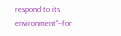respond to its environment"--for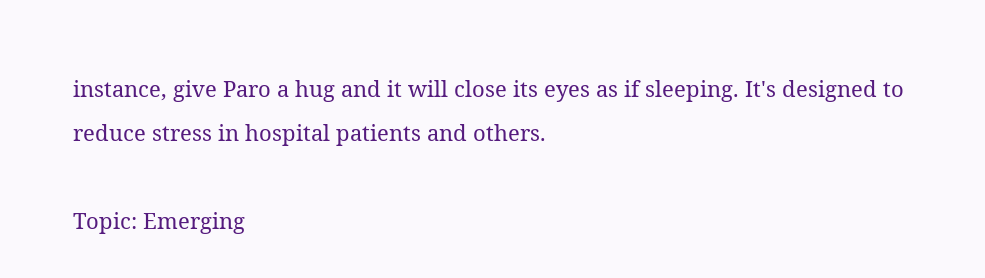instance, give Paro a hug and it will close its eyes as if sleeping. It's designed to reduce stress in hospital patients and others.

Topic: Emerging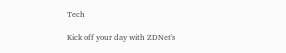Tech

Kick off your day with ZDNet's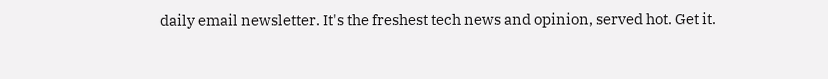daily email newsletter. It's the freshest tech news and opinion, served hot. Get it.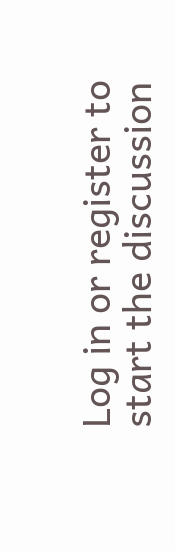Log in or register to start the discussion